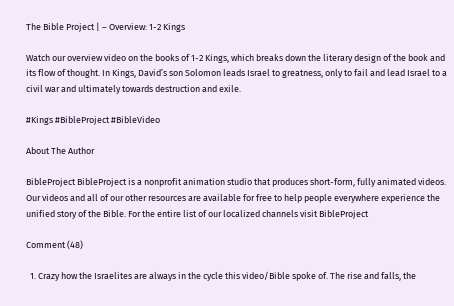The Bible Project | – Overview: 1-2 Kings

Watch our overview video on the books of 1-2 Kings, which breaks down the literary design of the book and its flow of thought. In Kings, David’s son Solomon leads Israel to greatness, only to fail and lead Israel to a civil war and ultimately towards destruction and exile.

#Kings #BibleProject #BibleVideo

About The Author

BibleProject BibleProject is a nonprofit animation studio that produces short-form, fully animated videos. Our videos and all of our other resources are available for free to help people everywhere experience the unified story of the Bible. For the entire list of our localized channels visit BibleProject

Comment (48)

  1. Crazy how the Israelites are always in the cycle this video/Bible spoke of. The rise and falls, the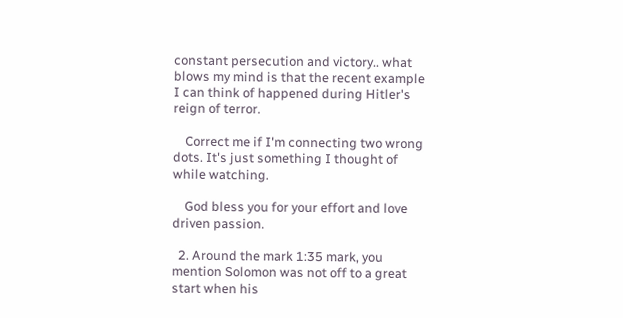constant persecution and victory.. what blows my mind is that the recent example I can think of happened during Hitler's reign of terror.

    Correct me if I'm connecting two wrong dots. It's just something I thought of while watching.

    God bless you for your effort and love driven passion.

  2. Around the mark 1:35 mark, you mention Solomon was not off to a great start when his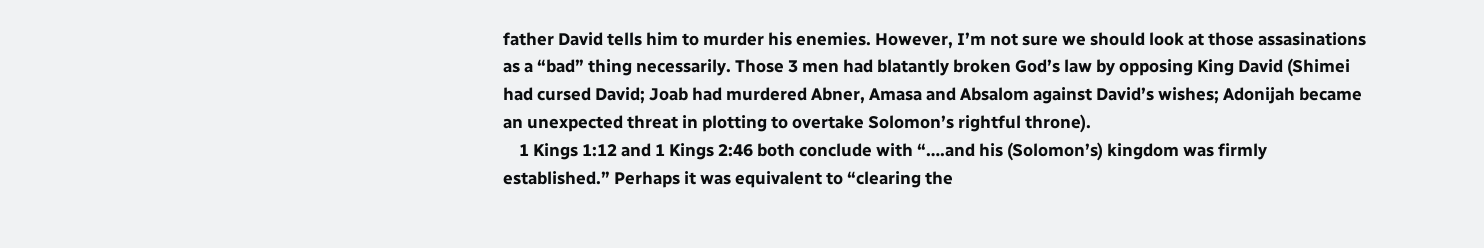father David tells him to murder his enemies. However, I’m not sure we should look at those assasinations as a “bad” thing necessarily. Those 3 men had blatantly broken God’s law by opposing King David (Shimei had cursed David; Joab had murdered Abner, Amasa and Absalom against David’s wishes; Adonijah became an unexpected threat in plotting to overtake Solomon’s rightful throne).
    1 Kings 1:12 and 1 Kings 2:46 both conclude with “….and his (Solomon’s) kingdom was firmly established.” Perhaps it was equivalent to “clearing the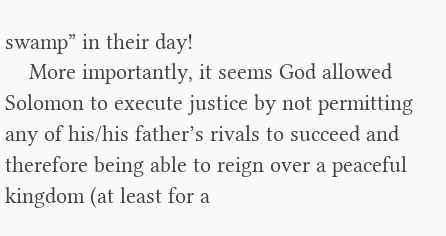swamp” in their day!
    More importantly, it seems God allowed Solomon to execute justice by not permitting any of his/his father’s rivals to succeed and therefore being able to reign over a peaceful kingdom (at least for a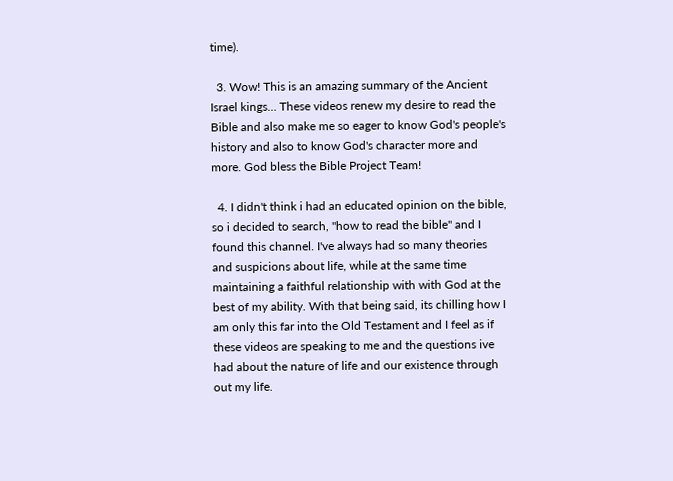time).

  3. Wow! This is an amazing summary of the Ancient Israel kings… These videos renew my desire to read the Bible and also make me so eager to know God's people's history and also to know God's character more and more. God bless the Bible Project Team!

  4. I didn't think i had an educated opinion on the bible, so i decided to search, "how to read the bible" and I found this channel. I've always had so many theories and suspicions about life, while at the same time maintaining a faithful relationship with with God at the best of my ability. With that being said, its chilling how I am only this far into the Old Testament and I feel as if these videos are speaking to me and the questions ive had about the nature of life and our existence through out my life.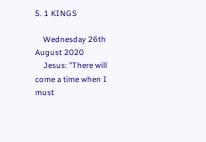5. 1 KINGS

    Wednesday 26th August 2020
    Jesus: "There will come a time when I must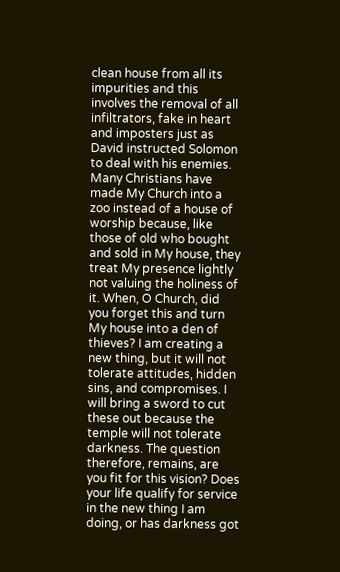clean house from all its impurities and this involves the removal of all infiltrators, fake in heart and imposters just as David instructed Solomon to deal with his enemies. Many Christians have made My Church into a zoo instead of a house of worship because, like those of old who bought and sold in My house, they treat My presence lightly not valuing the holiness of it. When, O Church, did you forget this and turn My house into a den of thieves? I am creating a new thing, but it will not tolerate attitudes, hidden sins, and compromises. I will bring a sword to cut these out because the temple will not tolerate darkness. The question therefore, remains, are you fit for this vision? Does your life qualify for service in the new thing I am doing, or has darkness got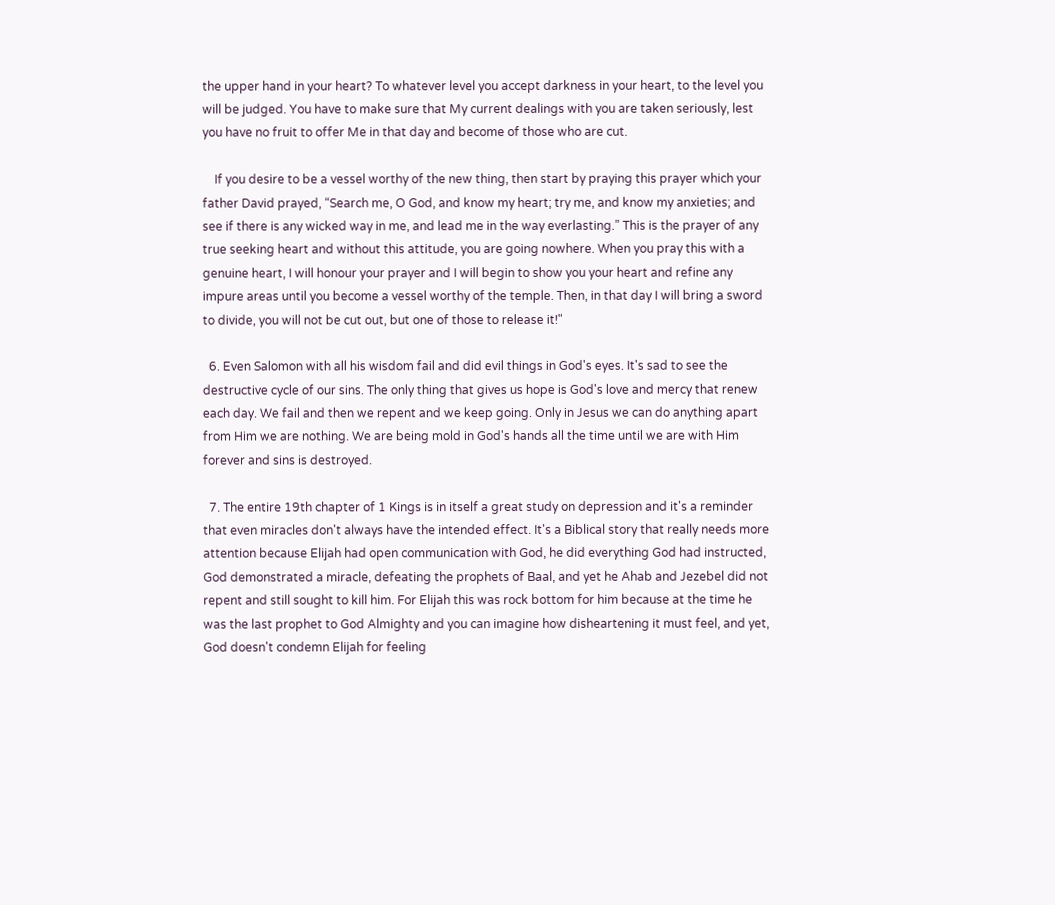the upper hand in your heart? To whatever level you accept darkness in your heart, to the level you will be judged. You have to make sure that My current dealings with you are taken seriously, lest you have no fruit to offer Me in that day and become of those who are cut.

    If you desire to be a vessel worthy of the new thing, then start by praying this prayer which your father David prayed, “Search me, O God, and know my heart; try me, and know my anxieties; and see if there is any wicked way in me, and lead me in the way everlasting.” This is the prayer of any true seeking heart and without this attitude, you are going nowhere. When you pray this with a genuine heart, I will honour your prayer and I will begin to show you your heart and refine any impure areas until you become a vessel worthy of the temple. Then, in that day I will bring a sword to divide, you will not be cut out, but one of those to release it!"

  6. Even Salomon with all his wisdom fail and did evil things in God's eyes. It's sad to see the destructive cycle of our sins. The only thing that gives us hope is God's love and mercy that renew each day. We fail and then we repent and we keep going. Only in Jesus we can do anything apart from Him we are nothing. We are being mold in God's hands all the time until we are with Him forever and sins is destroyed.

  7. The entire 19th chapter of 1 Kings is in itself a great study on depression and it's a reminder that even miracles don't always have the intended effect. It's a Biblical story that really needs more attention because Elijah had open communication with God, he did everything God had instructed, God demonstrated a miracle, defeating the prophets of Baal, and yet he Ahab and Jezebel did not repent and still sought to kill him. For Elijah this was rock bottom for him because at the time he was the last prophet to God Almighty and you can imagine how disheartening it must feel, and yet, God doesn't condemn Elijah for feeling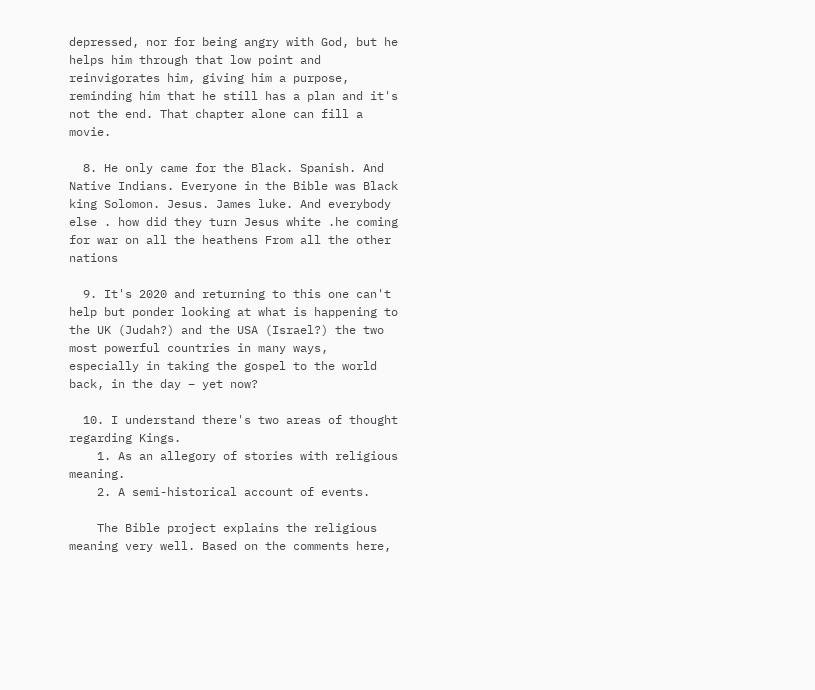depressed, nor for being angry with God, but he helps him through that low point and reinvigorates him, giving him a purpose, reminding him that he still has a plan and it's not the end. That chapter alone can fill a movie.

  8. He only came for the Black. Spanish. And Native Indians. Everyone in the Bible was Black king Solomon. Jesus. James luke. And everybody else . how did they turn Jesus white .he coming for war on all the heathens From all the other nations

  9. It's 2020 and returning to this one can't help but ponder looking at what is happening to the UK (Judah?) and the USA (Israel?) the two most powerful countries in many ways, especially in taking the gospel to the world back, in the day – yet now?

  10. I understand there's two areas of thought regarding Kings.
    1. As an allegory of stories with religious meaning.
    2. A semi-historical account of events.

    The Bible project explains the religious meaning very well. Based on the comments here,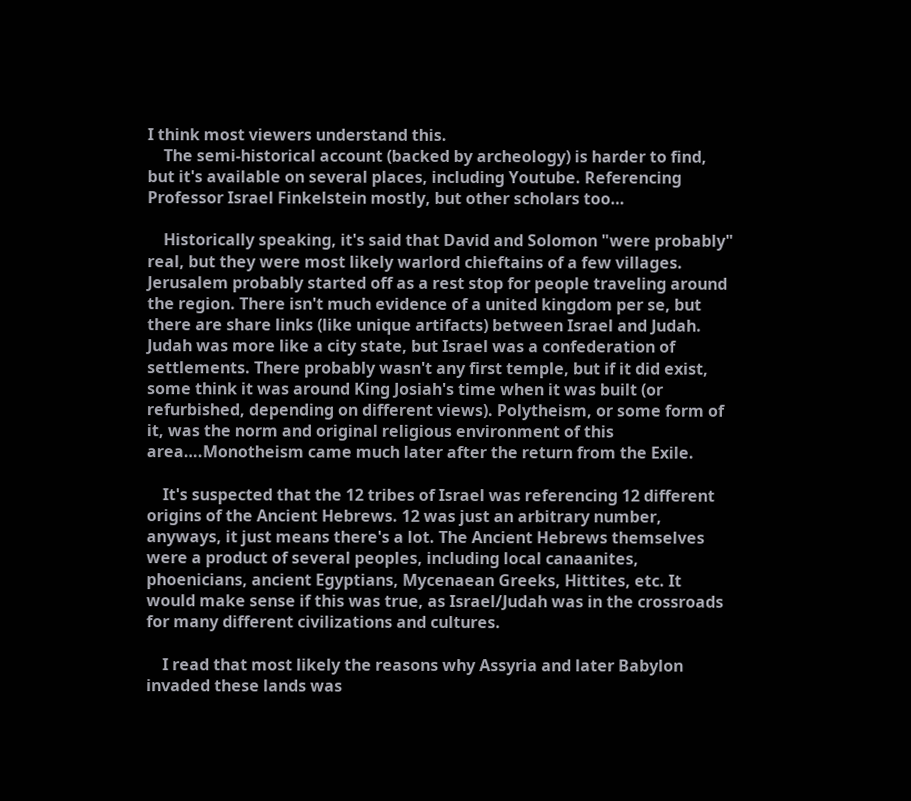I think most viewers understand this.
    The semi-historical account (backed by archeology) is harder to find, but it's available on several places, including Youtube. Referencing Professor Israel Finkelstein mostly, but other scholars too…

    Historically speaking, it's said that David and Solomon "were probably" real, but they were most likely warlord chieftains of a few villages. Jerusalem probably started off as a rest stop for people traveling around the region. There isn't much evidence of a united kingdom per se, but there are share links (like unique artifacts) between Israel and Judah. Judah was more like a city state, but Israel was a confederation of settlements. There probably wasn't any first temple, but if it did exist, some think it was around King Josiah's time when it was built (or refurbished, depending on different views). Polytheism, or some form of it, was the norm and original religious environment of this area….Monotheism came much later after the return from the Exile.

    It's suspected that the 12 tribes of Israel was referencing 12 different origins of the Ancient Hebrews. 12 was just an arbitrary number, anyways, it just means there's a lot. The Ancient Hebrews themselves were a product of several peoples, including local canaanites, phoenicians, ancient Egyptians, Mycenaean Greeks, Hittites, etc. It would make sense if this was true, as Israel/Judah was in the crossroads for many different civilizations and cultures.

    I read that most likely the reasons why Assyria and later Babylon invaded these lands was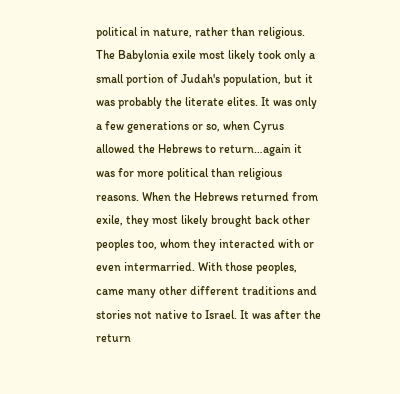political in nature, rather than religious. The Babylonia exile most likely took only a small portion of Judah's population, but it was probably the literate elites. It was only a few generations or so, when Cyrus allowed the Hebrews to return…again it was for more political than religious reasons. When the Hebrews returned from exile, they most likely brought back other peoples too, whom they interacted with or even intermarried. With those peoples, came many other different traditions and stories not native to Israel. It was after the return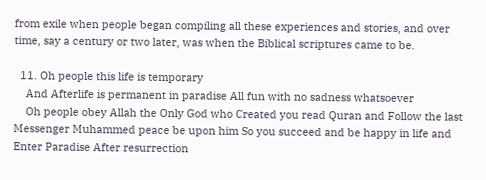from exile when people began compiling all these experiences and stories, and over time, say a century or two later, was when the Biblical scriptures came to be.

  11. Oh people this life is temporary
    And Afterlife is permanent in paradise All fun with no sadness whatsoever
    Oh people obey Allah the Only God who Created you read Quran and Follow the last Messenger Muhammed peace be upon him So you succeed and be happy in life and Enter Paradise After resurrection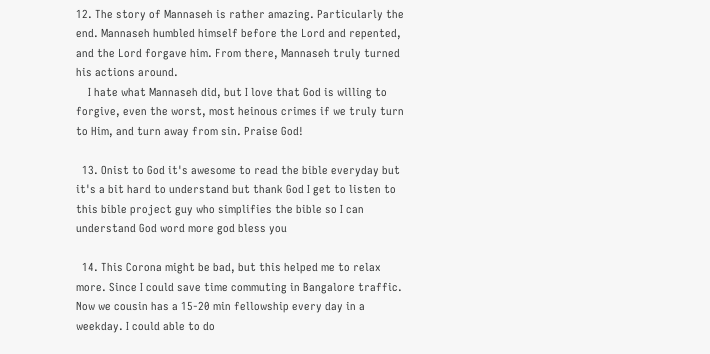12. The story of Mannaseh is rather amazing. Particularly the end. Mannaseh humbled himself before the Lord and repented, and the Lord forgave him. From there, Mannaseh truly turned his actions around.
    I hate what Mannaseh did, but I love that God is willing to forgive, even the worst, most heinous crimes if we truly turn to Him, and turn away from sin. Praise God!

  13. Onist to God it's awesome to read the bible everyday but it's a bit hard to understand but thank God I get to listen to this bible project guy who simplifies the bible so I can understand God word more god bless you

  14. This Corona might be bad, but this helped me to relax more. Since I could save time commuting in Bangalore traffic. Now we cousin has a 15-20 min fellowship every day in a weekday. I could able to do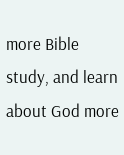more Bible study, and learn about God more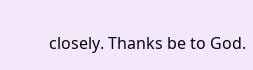closely. Thanks be to God.